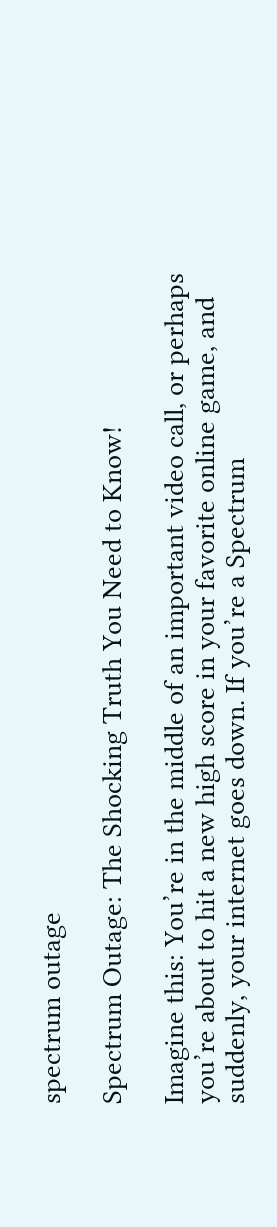spectrum outage

Spectrum Outage: The Shocking Truth You Need to Know!

Imagine this: You’re in the middle of an important video call, or perhaps you’re about to hit a new high score in your favorite online game, and suddenly, your internet goes down. If you’re a Spectrum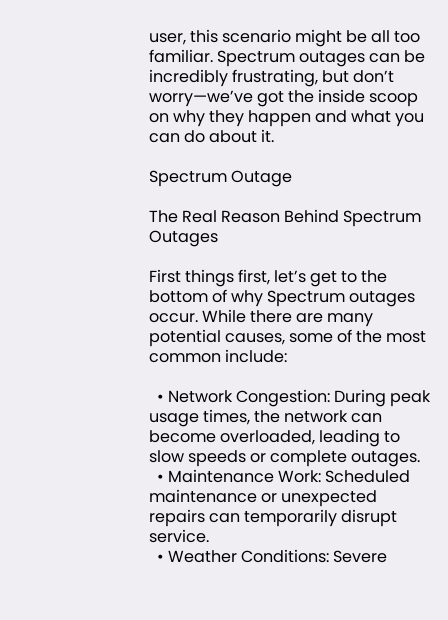user, this scenario might be all too familiar. Spectrum outages can be incredibly frustrating, but don’t worry—we’ve got the inside scoop on why they happen and what you can do about it.

Spectrum Outage

The Real Reason Behind Spectrum Outages

First things first, let’s get to the bottom of why Spectrum outages occur. While there are many potential causes, some of the most common include:

  • Network Congestion: During peak usage times, the network can become overloaded, leading to slow speeds or complete outages.
  • Maintenance Work: Scheduled maintenance or unexpected repairs can temporarily disrupt service.
  • Weather Conditions: Severe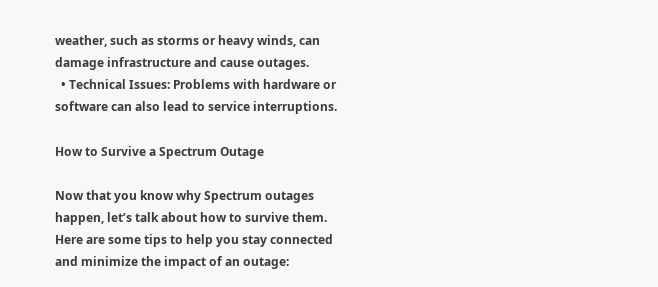weather, such as storms or heavy winds, can damage infrastructure and cause outages.
  • Technical Issues: Problems with hardware or software can also lead to service interruptions.

How to Survive a Spectrum Outage

Now that you know why Spectrum outages happen, let’s talk about how to survive them. Here are some tips to help you stay connected and minimize the impact of an outage: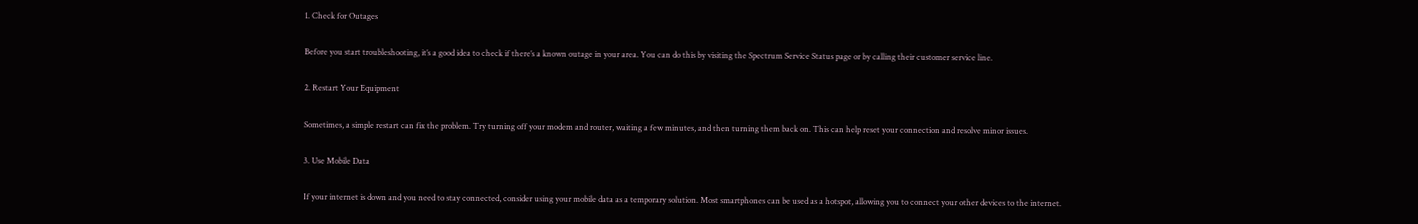1. Check for Outages

Before you start troubleshooting, it’s a good idea to check if there’s a known outage in your area. You can do this by visiting the Spectrum Service Status page or by calling their customer service line.

2. Restart Your Equipment

Sometimes, a simple restart can fix the problem. Try turning off your modem and router, waiting a few minutes, and then turning them back on. This can help reset your connection and resolve minor issues.

3. Use Mobile Data

If your internet is down and you need to stay connected, consider using your mobile data as a temporary solution. Most smartphones can be used as a hotspot, allowing you to connect your other devices to the internet.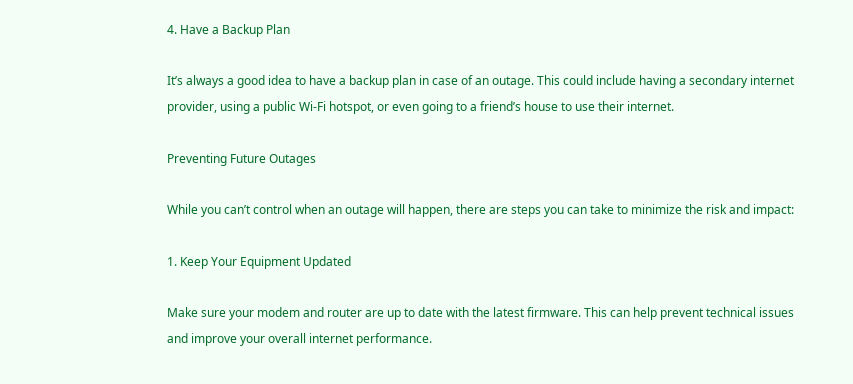4. Have a Backup Plan

It’s always a good idea to have a backup plan in case of an outage. This could include having a secondary internet provider, using a public Wi-Fi hotspot, or even going to a friend’s house to use their internet.

Preventing Future Outages

While you can’t control when an outage will happen, there are steps you can take to minimize the risk and impact:

1. Keep Your Equipment Updated

Make sure your modem and router are up to date with the latest firmware. This can help prevent technical issues and improve your overall internet performance.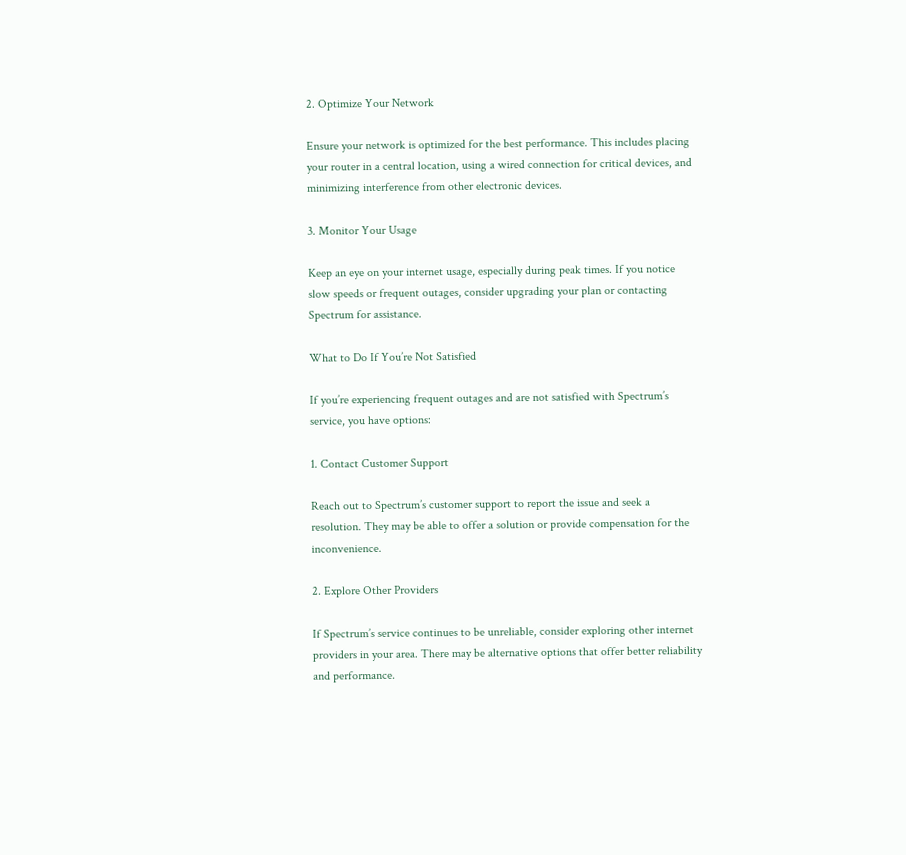2. Optimize Your Network

Ensure your network is optimized for the best performance. This includes placing your router in a central location, using a wired connection for critical devices, and minimizing interference from other electronic devices.

3. Monitor Your Usage

Keep an eye on your internet usage, especially during peak times. If you notice slow speeds or frequent outages, consider upgrading your plan or contacting Spectrum for assistance.

What to Do If You’re Not Satisfied

If you’re experiencing frequent outages and are not satisfied with Spectrum’s service, you have options:

1. Contact Customer Support

Reach out to Spectrum’s customer support to report the issue and seek a resolution. They may be able to offer a solution or provide compensation for the inconvenience.

2. Explore Other Providers

If Spectrum’s service continues to be unreliable, consider exploring other internet providers in your area. There may be alternative options that offer better reliability and performance.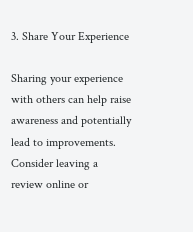3. Share Your Experience

Sharing your experience with others can help raise awareness and potentially lead to improvements. Consider leaving a review online or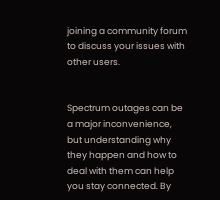joining a community forum to discuss your issues with other users.


Spectrum outages can be a major inconvenience, but understanding why they happen and how to deal with them can help you stay connected. By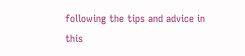following the tips and advice in this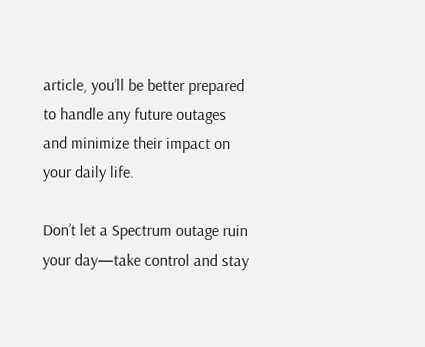article, you’ll be better prepared to handle any future outages and minimize their impact on your daily life.

Don’t let a Spectrum outage ruin your day—take control and stay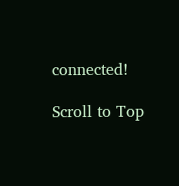connected!

Scroll to Top